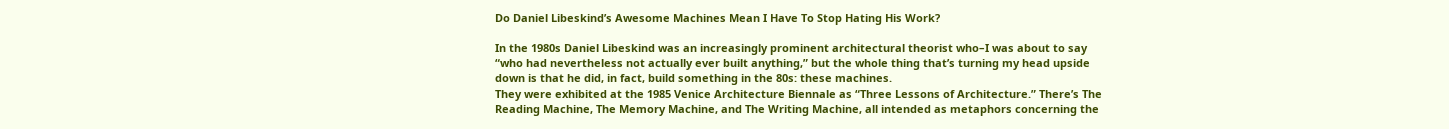Do Daniel Libeskind’s Awesome Machines Mean I Have To Stop Hating His Work?

In the 1980s Daniel Libeskind was an increasingly prominent architectural theorist who–I was about to say “who had nevertheless not actually ever built anything,” but the whole thing that’s turning my head upside down is that he did, in fact, build something in the 80s: these machines.
They were exhibited at the 1985 Venice Architecture Biennale as “Three Lessons of Architecture.” There’s The Reading Machine, The Memory Machine, and The Writing Machine, all intended as metaphors concerning the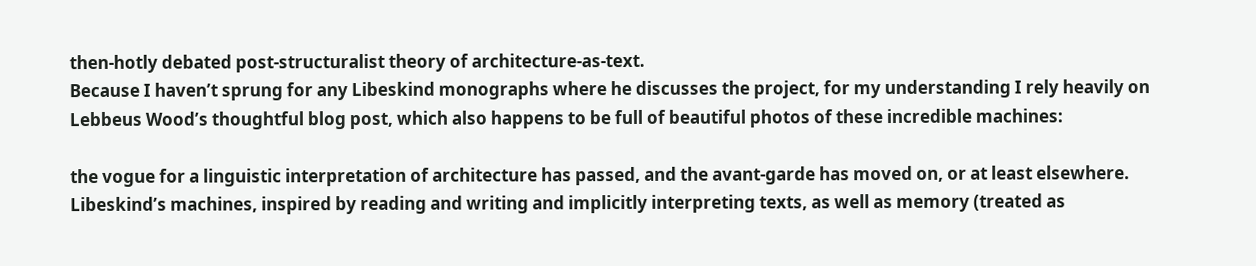then-hotly debated post-structuralist theory of architecture-as-text.
Because I haven’t sprung for any Libeskind monographs where he discusses the project, for my understanding I rely heavily on Lebbeus Wood’s thoughtful blog post, which also happens to be full of beautiful photos of these incredible machines:

the vogue for a linguistic interpretation of architecture has passed, and the avant-garde has moved on, or at least elsewhere. Libeskind’s machines, inspired by reading and writing and implicitly interpreting texts, as well as memory (treated as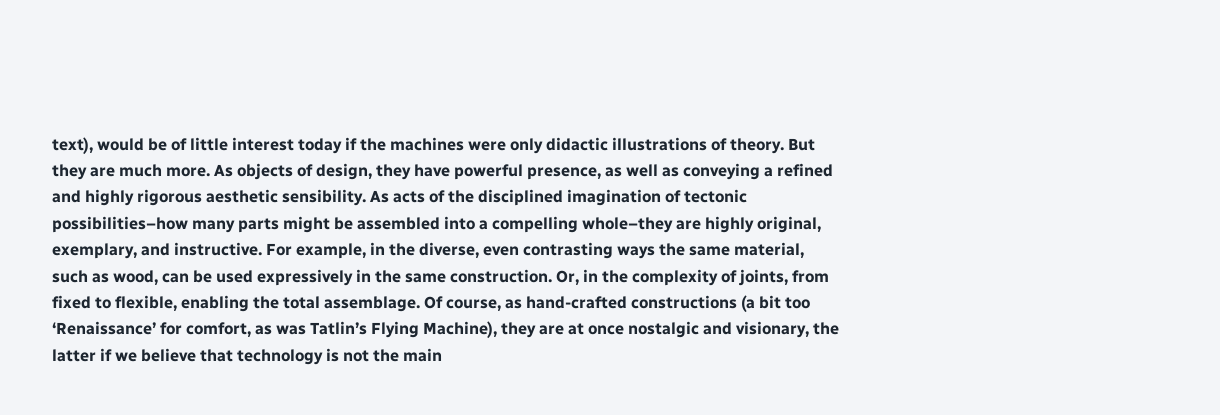text), would be of little interest today if the machines were only didactic illustrations of theory. But they are much more. As objects of design, they have powerful presence, as well as conveying a refined and highly rigorous aesthetic sensibility. As acts of the disciplined imagination of tectonic possibilities–how many parts might be assembled into a compelling whole–they are highly original, exemplary, and instructive. For example, in the diverse, even contrasting ways the same material, such as wood, can be used expressively in the same construction. Or, in the complexity of joints, from fixed to flexible, enabling the total assemblage. Of course, as hand-crafted constructions (a bit too ‘Renaissance’ for comfort, as was Tatlin’s Flying Machine), they are at once nostalgic and visionary, the latter if we believe that technology is not the main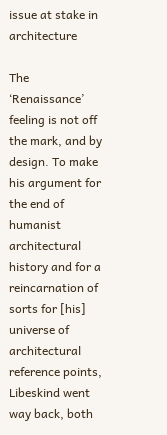issue at stake in architecture

The ‘Renaissance’ feeling is not off the mark, and by design. To make his argument for the end of humanist architectural history and for a reincarnation of sorts for [his] universe of architectural reference points, Libeskind went way back, both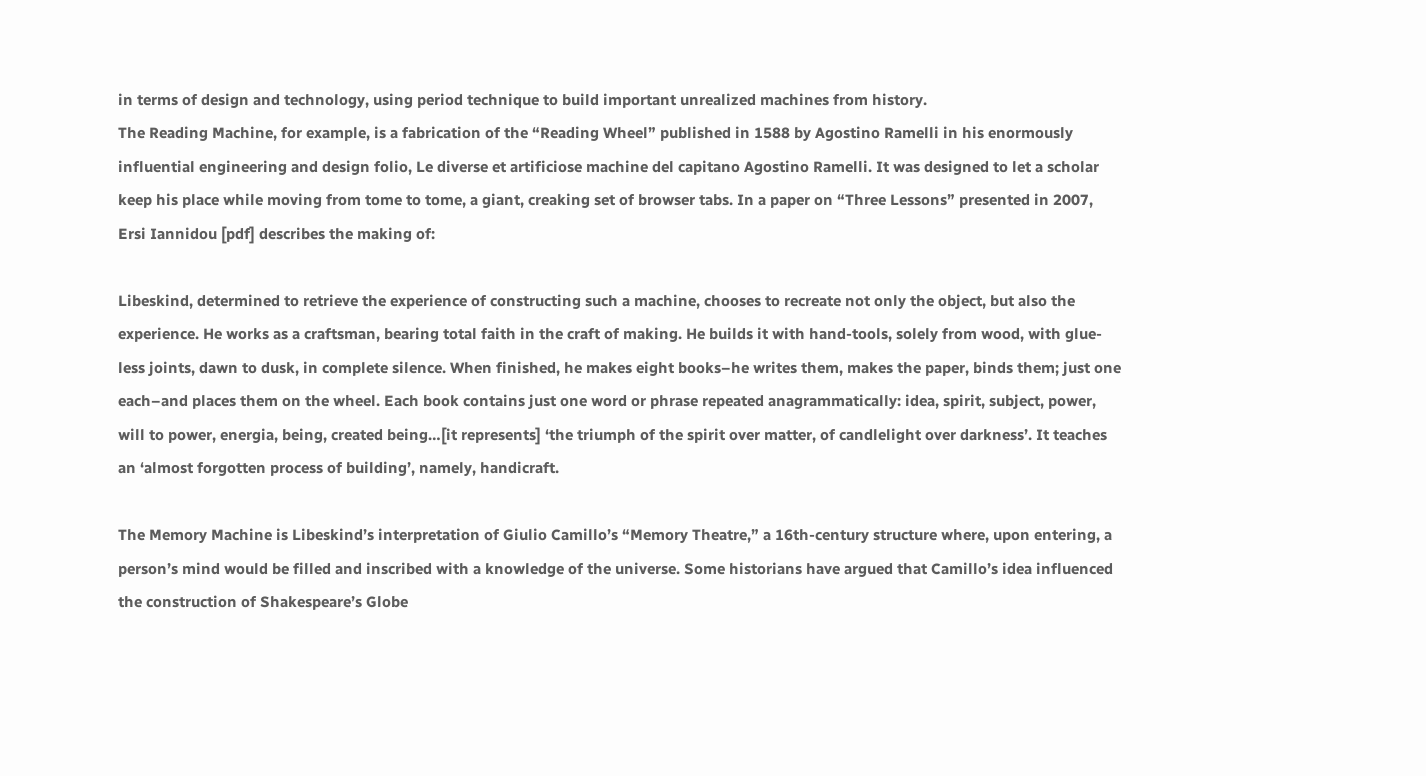in terms of design and technology, using period technique to build important unrealized machines from history.
The Reading Machine, for example, is a fabrication of the “Reading Wheel” published in 1588 by Agostino Ramelli in his enormously influential engineering and design folio, Le diverse et artificiose machine del capitano Agostino Ramelli. It was designed to let a scholar keep his place while moving from tome to tome, a giant, creaking set of browser tabs. In a paper on “Three Lessons” presented in 2007, Ersi Iannidou [pdf] describes the making of:

Libeskind, determined to retrieve the experience of constructing such a machine, chooses to recreate not only the object, but also the experience. He works as a craftsman, bearing total faith in the craft of making. He builds it with hand-tools, solely from wood, with glue-less joints, dawn to dusk, in complete silence. When finished, he makes eight books–he writes them, makes the paper, binds them; just one each–and places them on the wheel. Each book contains just one word or phrase repeated anagrammatically: idea, spirit, subject, power, will to power, energia, being, created being…[it represents] ‘the triumph of the spirit over matter, of candlelight over darkness’. It teaches an ‘almost forgotten process of building’, namely, handicraft.

The Memory Machine is Libeskind’s interpretation of Giulio Camillo’s “Memory Theatre,” a 16th-century structure where, upon entering, a person’s mind would be filled and inscribed with a knowledge of the universe. Some historians have argued that Camillo’s idea influenced the construction of Shakespeare’s Globe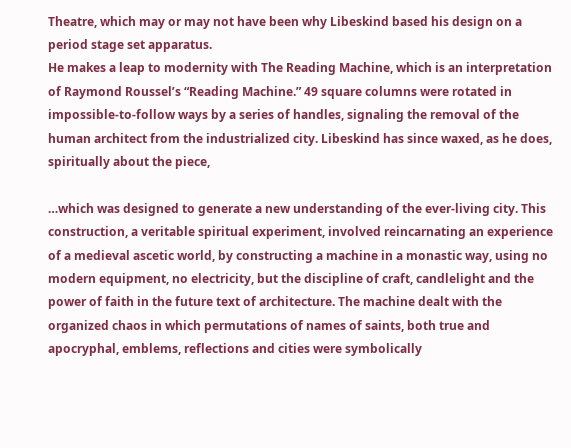Theatre, which may or may not have been why Libeskind based his design on a period stage set apparatus.
He makes a leap to modernity with The Reading Machine, which is an interpretation of Raymond Roussel’s “Reading Machine.” 49 square columns were rotated in impossible-to-follow ways by a series of handles, signaling the removal of the human architect from the industrialized city. Libeskind has since waxed, as he does, spiritually about the piece,

…which was designed to generate a new understanding of the ever-living city. This construction, a veritable spiritual experiment, involved reincarnating an experience of a medieval ascetic world, by constructing a machine in a monastic way, using no modern equipment, no electricity, but the discipline of craft, candlelight and the power of faith in the future text of architecture. The machine dealt with the organized chaos in which permutations of names of saints, both true and apocryphal, emblems, reflections and cities were symbolically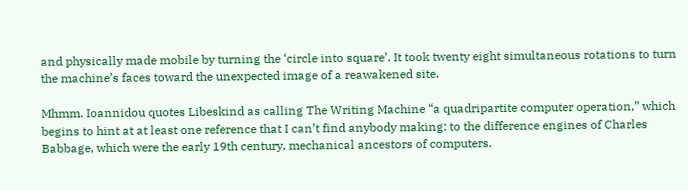and physically made mobile by turning the ‘circle into square’. It took twenty eight simultaneous rotations to turn the machine’s faces toward the unexpected image of a reawakened site.

Mhmm. Ioannidou quotes Libeskind as calling The Writing Machine “a quadripartite computer operation,” which begins to hint at at least one reference that I can’t find anybody making: to the difference engines of Charles Babbage, which were the early 19th century, mechanical ancestors of computers.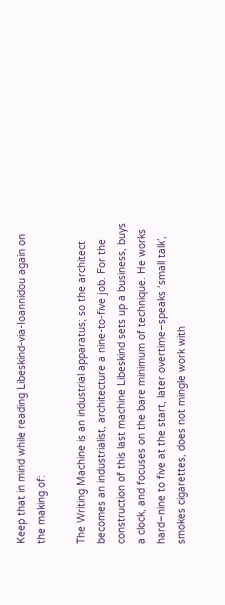Keep that in mind while reading Libeskind-via-Ioannidou again on the making of:

The Writing Machine is an industrial apparatus; so the architect becomes an industrialist, architecture a nine-to-five job. For the construction of this last machine Libeskind sets up a business, buys a clock, and focuses on the bare minimum of technique. He works hard–nine to five at the start, later overtime–speaks ‘small talk’, smokes cigarettes, does not mingle work with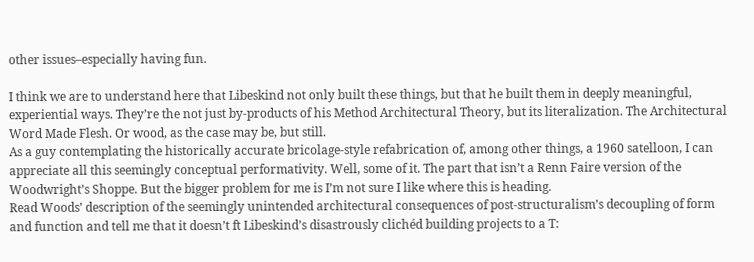other issues–especially having fun.

I think we are to understand here that Libeskind not only built these things, but that he built them in deeply meaningful, experiential ways. They’re the not just by-products of his Method Architectural Theory, but its literalization. The Architectural Word Made Flesh. Or wood, as the case may be, but still.
As a guy contemplating the historically accurate bricolage-style refabrication of, among other things, a 1960 satelloon, I can appreciate all this seemingly conceptual performativity. Well, some of it. The part that isn’t a Renn Faire version of the Woodwright’s Shoppe. But the bigger problem for me is I’m not sure I like where this is heading.
Read Woods’ description of the seemingly unintended architectural consequences of post-structuralism’s decoupling of form and function and tell me that it doesn’t ft Libeskind’s disastrously clichéd building projects to a T: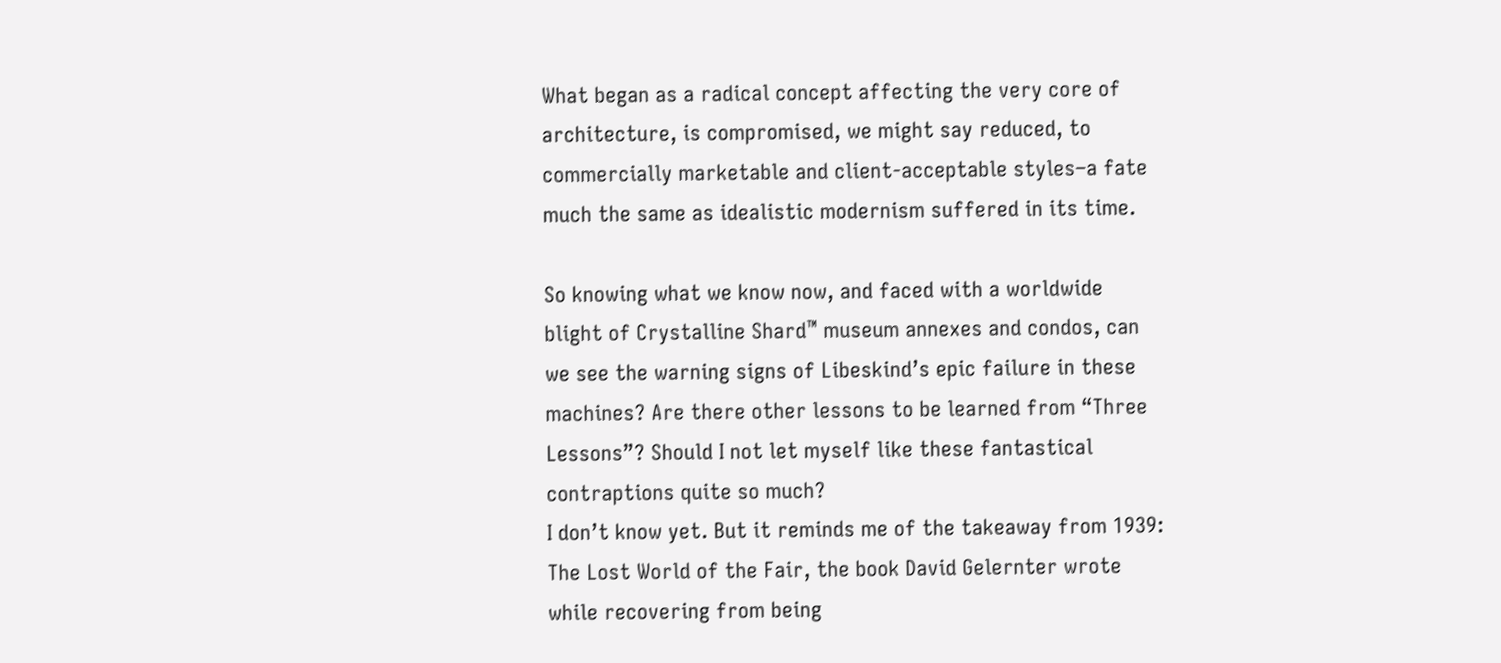What began as a radical concept affecting the very core of architecture, is compromised, we might say reduced, to commercially marketable and client-acceptable styles–a fate much the same as idealistic modernism suffered in its time.

So knowing what we know now, and faced with a worldwide blight of Crystalline Shard™ museum annexes and condos, can we see the warning signs of Libeskind’s epic failure in these machines? Are there other lessons to be learned from “Three Lessons”? Should I not let myself like these fantastical contraptions quite so much?
I don’t know yet. But it reminds me of the takeaway from 1939: The Lost World of the Fair, the book David Gelernter wrote while recovering from being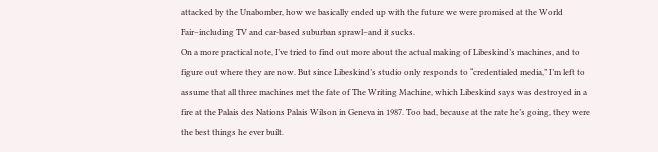attacked by the Unabomber, how we basically ended up with the future we were promised at the World Fair–including TV and car-based suburban sprawl–and it sucks.
On a more practical note, I’ve tried to find out more about the actual making of Libeskind’s machines, and to figure out where they are now. But since Libeskind’s studio only responds to “credentialed media,” I’m left to assume that all three machines met the fate of The Writing Machine, which Libeskind says was destroyed in a fire at the Palais des Nations Palais Wilson in Geneva in 1987. Too bad, because at the rate he’s going, they were the best things he ever built.